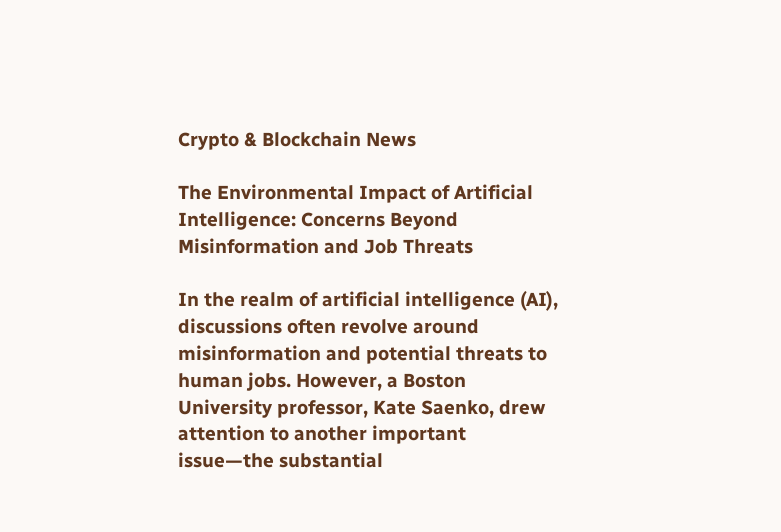Crypto & Blockchain News

The Environmental Impact of Artificial Intelligence: Concerns Beyond Misinformation and Job Threats

In the realm of artificial intelligence (AI), discussions often revolve around misinformation and potential threats to human jobs. However, a Boston University professor, Kate Saenko, drew attention to another important issue—the substantial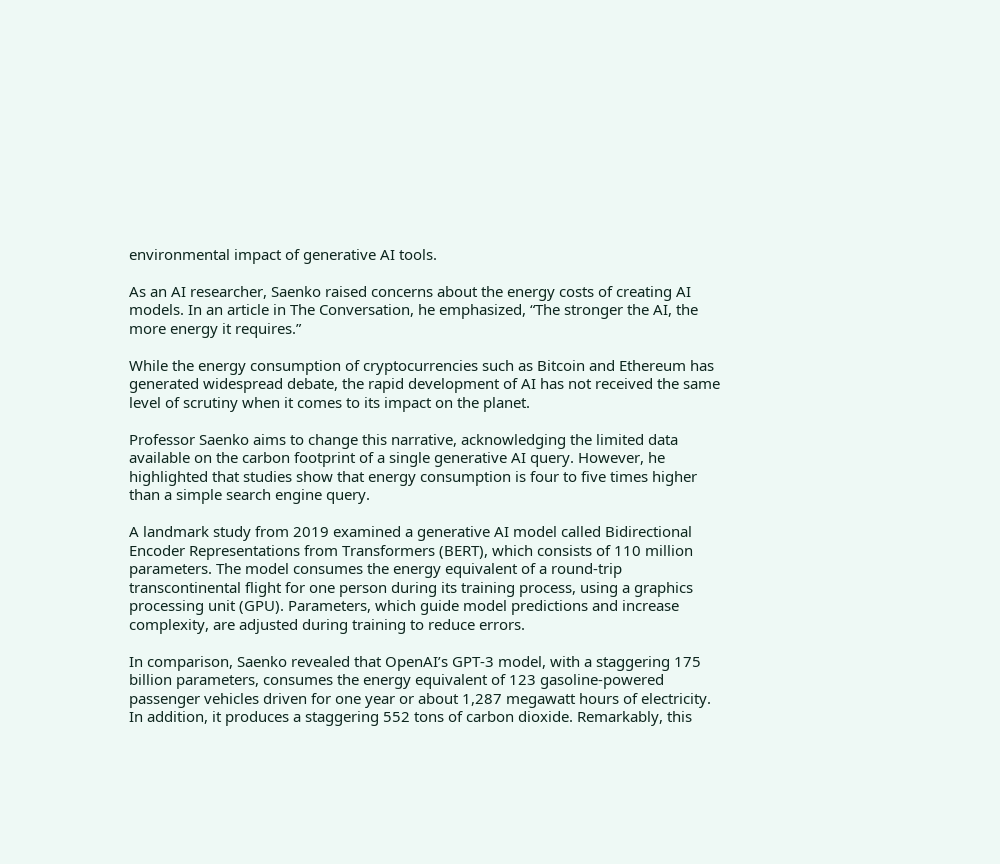environmental impact of generative AI tools.

As an AI researcher, Saenko raised concerns about the energy costs of creating AI models. In an article in The Conversation, he emphasized, “The stronger the AI, the more energy it requires.”

While the energy consumption of cryptocurrencies such as Bitcoin and Ethereum has generated widespread debate, the rapid development of AI has not received the same level of scrutiny when it comes to its impact on the planet.

Professor Saenko aims to change this narrative, acknowledging the limited data available on the carbon footprint of a single generative AI query. However, he highlighted that studies show that energy consumption is four to five times higher than a simple search engine query.

A landmark study from 2019 examined a generative AI model called Bidirectional Encoder Representations from Transformers (BERT), which consists of 110 million parameters. The model consumes the energy equivalent of a round-trip transcontinental flight for one person during its training process, using a graphics processing unit (GPU). Parameters, which guide model predictions and increase complexity, are adjusted during training to reduce errors.

In comparison, Saenko revealed that OpenAI’s GPT-3 model, with a staggering 175 billion parameters, consumes the energy equivalent of 123 gasoline-powered passenger vehicles driven for one year or about 1,287 megawatt hours of electricity. In addition, it produces a staggering 552 tons of carbon dioxide. Remarkably, this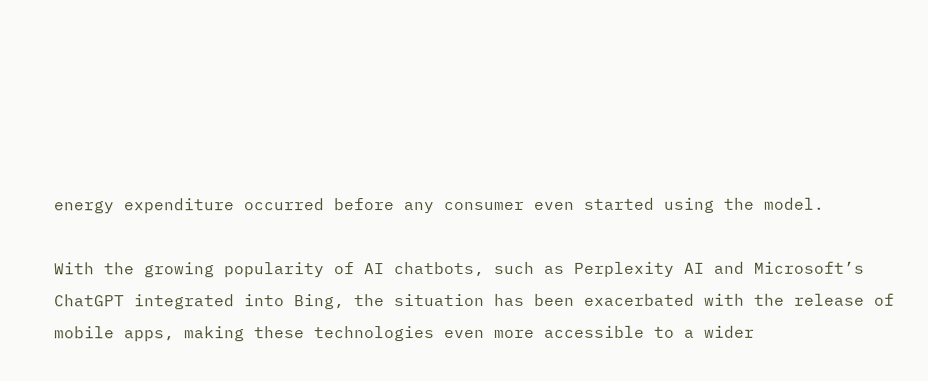energy expenditure occurred before any consumer even started using the model.

With the growing popularity of AI chatbots, such as Perplexity AI and Microsoft’s ChatGPT integrated into Bing, the situation has been exacerbated with the release of mobile apps, making these technologies even more accessible to a wider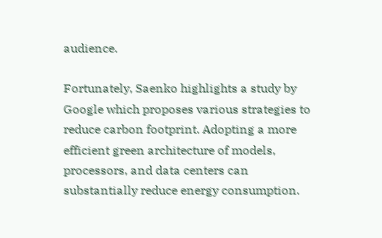audience.

Fortunately, Saenko highlights a study by Google which proposes various strategies to reduce carbon footprint. Adopting a more efficient green architecture of models, processors, and data centers can substantially reduce energy consumption.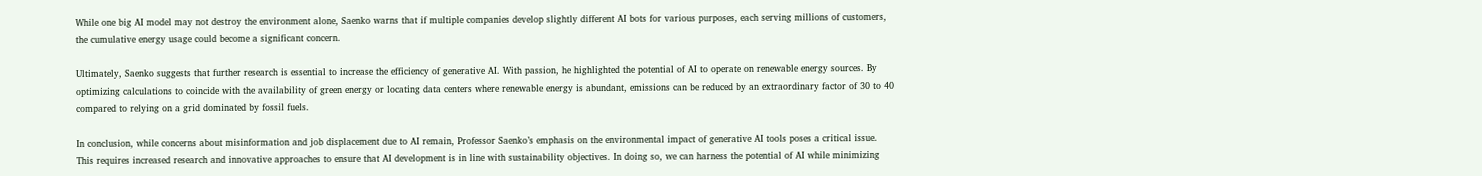While one big AI model may not destroy the environment alone, Saenko warns that if multiple companies develop slightly different AI bots for various purposes, each serving millions of customers, the cumulative energy usage could become a significant concern.

Ultimately, Saenko suggests that further research is essential to increase the efficiency of generative AI. With passion, he highlighted the potential of AI to operate on renewable energy sources. By optimizing calculations to coincide with the availability of green energy or locating data centers where renewable energy is abundant, emissions can be reduced by an extraordinary factor of 30 to 40 compared to relying on a grid dominated by fossil fuels.

In conclusion, while concerns about misinformation and job displacement due to AI remain, Professor Saenko’s emphasis on the environmental impact of generative AI tools poses a critical issue. This requires increased research and innovative approaches to ensure that AI development is in line with sustainability objectives. In doing so, we can harness the potential of AI while minimizing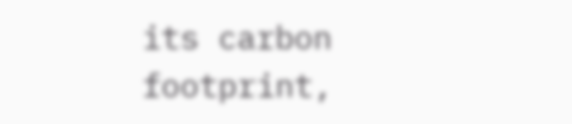its carbon footprint,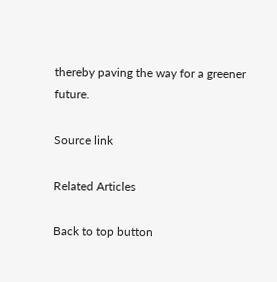thereby paving the way for a greener future.

Source link

Related Articles

Back to top button